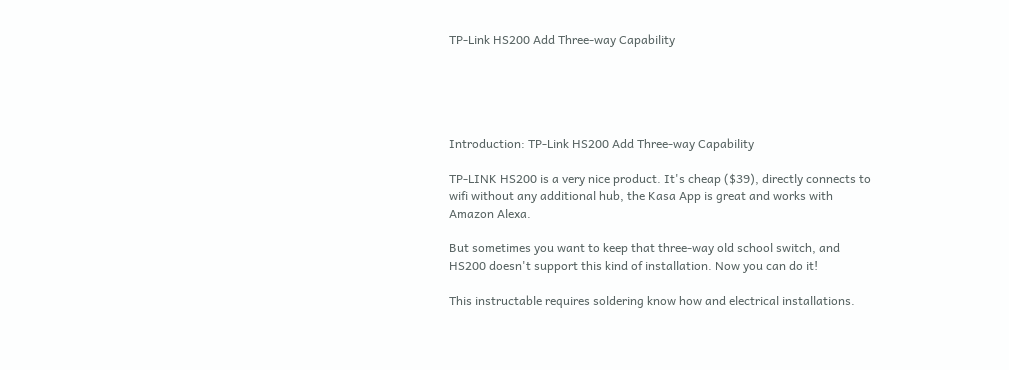TP-Link HS200 Add Three-way Capability





Introduction: TP-Link HS200 Add Three-way Capability

TP-LINK HS200 is a very nice product. It's cheap ($39), directly connects to wifi without any additional hub, the Kasa App is great and works with Amazon Alexa.

But sometimes you want to keep that three-way old school switch, and HS200 doesn't support this kind of installation. Now you can do it!

This instructable requires soldering know how and electrical installations.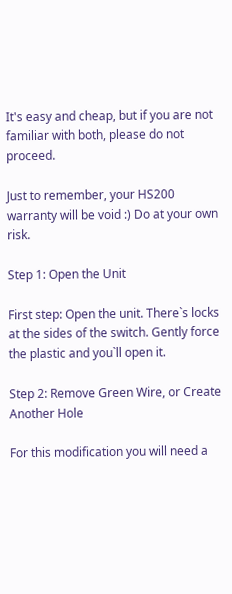It's easy and cheap, but if you are not familiar with both, please do not proceed.

Just to remember, your HS200 warranty will be void :) Do at your own risk.

Step 1: Open the Unit

First step: Open the unit. There`s locks at the sides of the switch. Gently force the plastic and you`ll open it.

Step 2: Remove Green Wire, or Create Another Hole

For this modification you will need a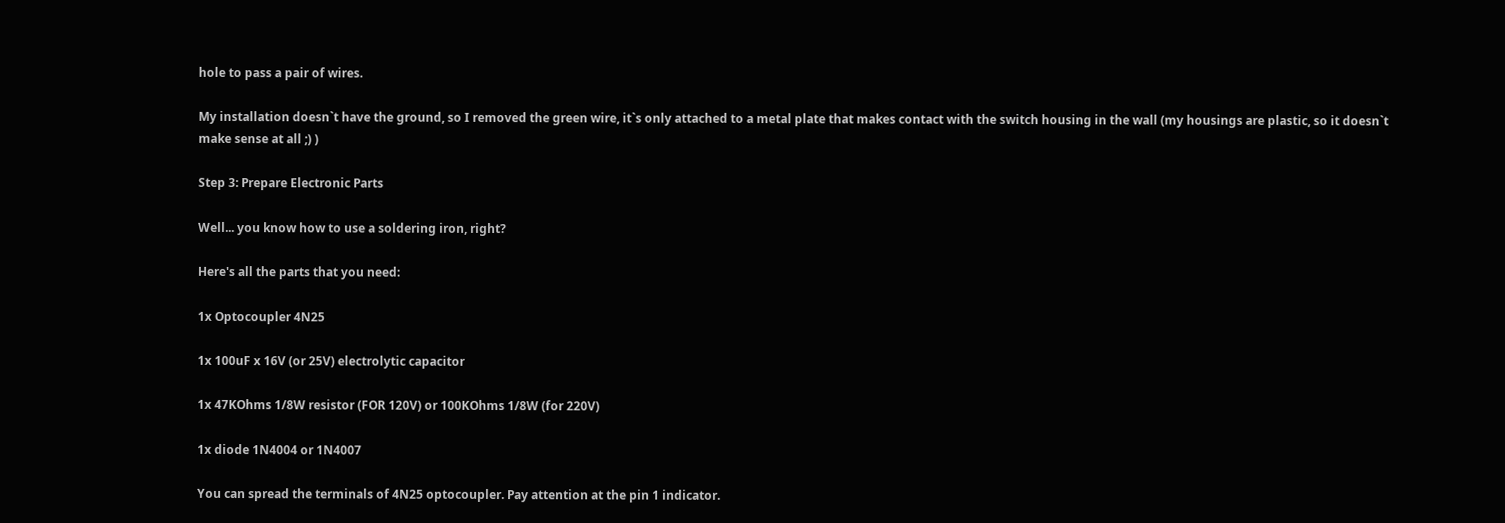hole to pass a pair of wires.

My installation doesn`t have the ground, so I removed the green wire, it`s only attached to a metal plate that makes contact with the switch housing in the wall (my housings are plastic, so it doesn`t make sense at all ;) )

Step 3: Prepare Electronic Parts

Well... you know how to use a soldering iron, right?

Here's all the parts that you need:

1x Optocoupler 4N25

1x 100uF x 16V (or 25V) electrolytic capacitor

1x 47KOhms 1/8W resistor (FOR 120V) or 100KOhms 1/8W (for 220V)

1x diode 1N4004 or 1N4007

You can spread the terminals of 4N25 optocoupler. Pay attention at the pin 1 indicator.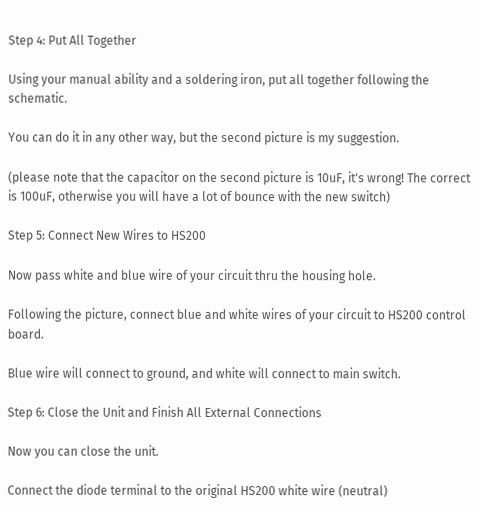Step 4: Put All Together

Using your manual ability and a soldering iron, put all together following the schematic.

You can do it in any other way, but the second picture is my suggestion.

(please note that the capacitor on the second picture is 10uF, it's wrong! The correct is 100uF, otherwise you will have a lot of bounce with the new switch)

Step 5: Connect New Wires to HS200

Now pass white and blue wire of your circuit thru the housing hole.

Following the picture, connect blue and white wires of your circuit to HS200 control board.

Blue wire will connect to ground, and white will connect to main switch.

Step 6: Close the Unit and Finish All External Connections

Now you can close the unit.

Connect the diode terminal to the original HS200 white wire (neutral)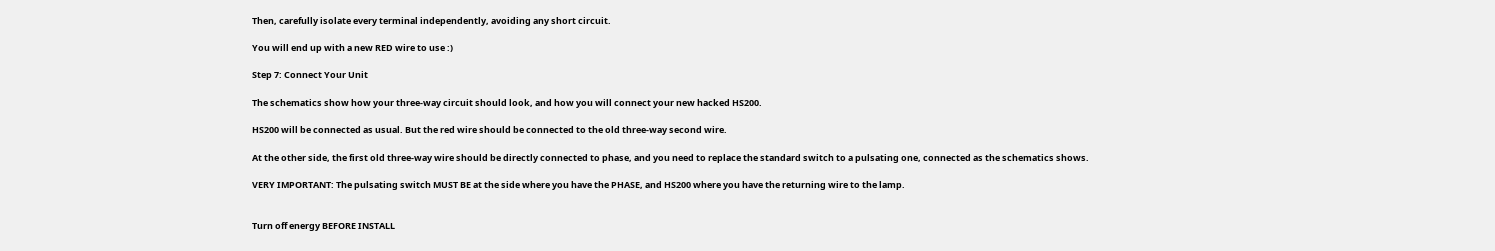Then, carefully isolate every terminal independently, avoiding any short circuit.

You will end up with a new RED wire to use :)

Step 7: Connect Your Unit

The schematics show how your three-way circuit should look, and how you will connect your new hacked HS200.

HS200 will be connected as usual. But the red wire should be connected to the old three-way second wire.

At the other side, the first old three-way wire should be directly connected to phase, and you need to replace the standard switch to a pulsating one, connected as the schematics shows.

VERY IMPORTANT: The pulsating switch MUST BE at the side where you have the PHASE, and HS200 where you have the returning wire to the lamp.


Turn off energy BEFORE INSTALL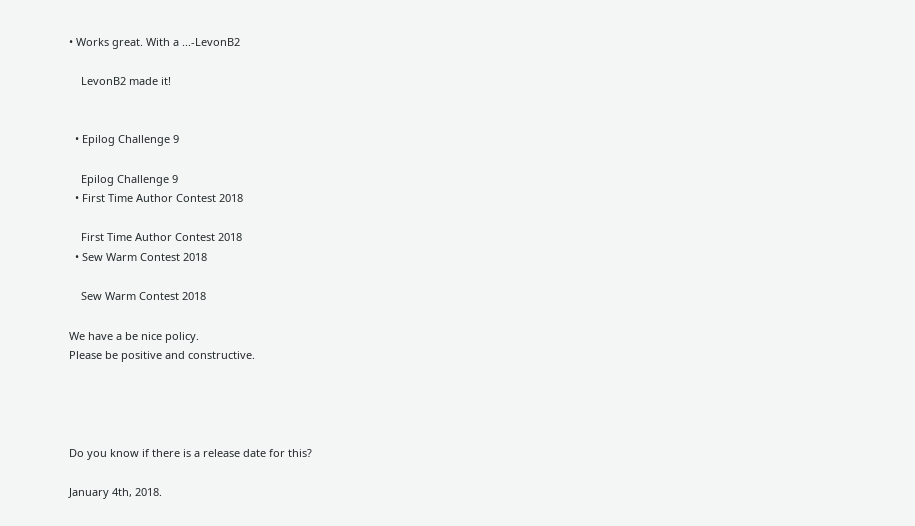• Works great. With a ...-LevonB2

    LevonB2 made it!


  • Epilog Challenge 9

    Epilog Challenge 9
  • First Time Author Contest 2018

    First Time Author Contest 2018
  • Sew Warm Contest 2018

    Sew Warm Contest 2018

We have a be nice policy.
Please be positive and constructive.




Do you know if there is a release date for this?

January 4th, 2018.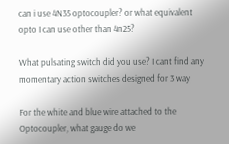can i use 4N35 optocoupler? or what equivalent opto I can use other than 4n25?

What pulsating switch did you use? I cant find any momentary action switches designed for 3 way

For the white and blue wire attached to the Optocoupler, what gauge do we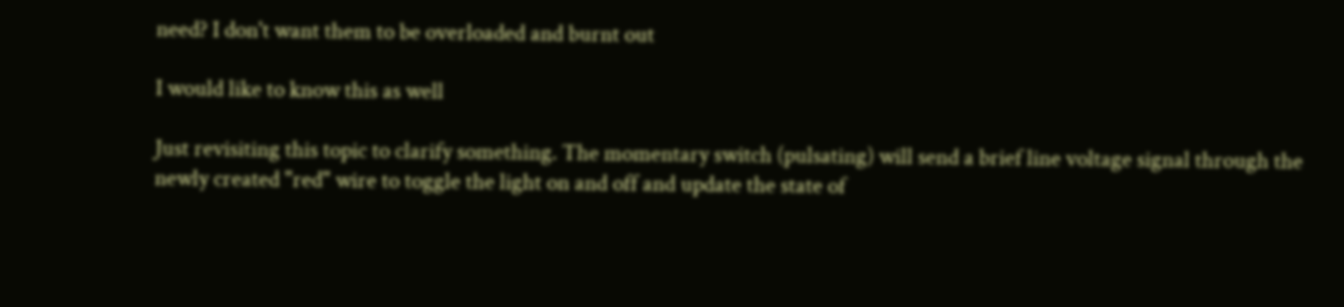need? I don't want them to be overloaded and burnt out

I would like to know this as well

Just revisiting this topic to clarify something. The momentary switch (pulsating) will send a brief line voltage signal through the newly created "red" wire to toggle the light on and off and update the state of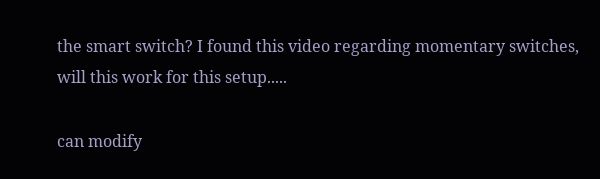the smart switch? I found this video regarding momentary switches, will this work for this setup.....

can modify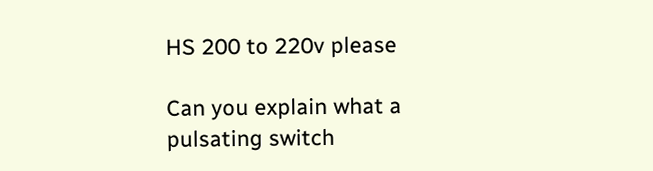HS 200 to 220v please

Can you explain what a pulsating switch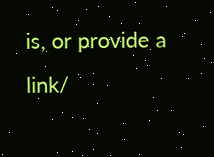is, or provide a link/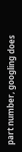part number, googling does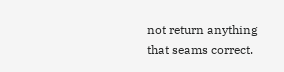not return anything that seams correct.